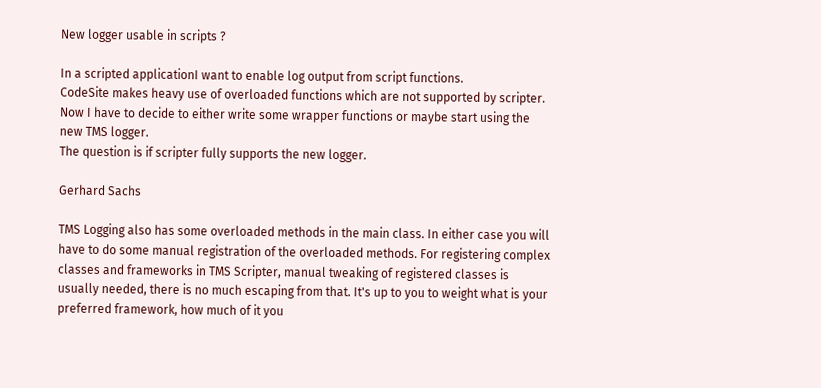New logger usable in scripts ?

In a scripted applicationI want to enable log output from script functions.
CodeSite makes heavy use of overloaded functions which are not supported by scripter.
Now I have to decide to either write some wrapper functions or maybe start using the new TMS logger.
The question is if scripter fully supports the new logger.

Gerhard Sachs

TMS Logging also has some overloaded methods in the main class. In either case you will have to do some manual registration of the overloaded methods. For registering complex classes and frameworks in TMS Scripter, manual tweaking of registered classes is usually needed, there is no much escaping from that. It's up to you to weight what is your preferred framework, how much of it you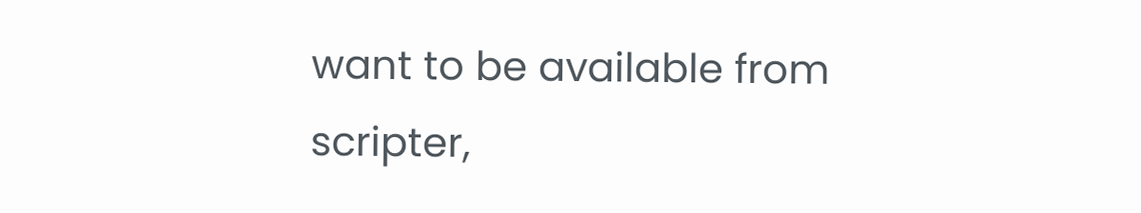want to be available from scripter,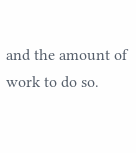and the amount of work to do so.